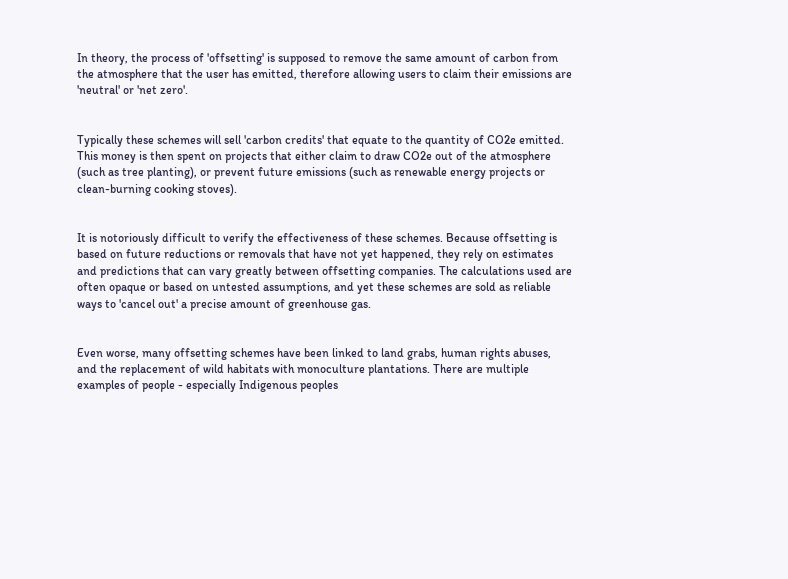In theory, the process of 'offsetting' is supposed to remove the same amount of carbon from the atmosphere that the user has emitted, therefore allowing users to claim their emissions are 'neutral' or 'net zero'.


Typically these schemes will sell 'carbon credits' that equate to the quantity of CO2e emitted. This money is then spent on projects that either claim to draw CO2e out of the atmosphere (such as tree planting), or prevent future emissions (such as renewable energy projects or clean-burning cooking stoves).


It is notoriously difficult to verify the effectiveness of these schemes. Because offsetting is based on future reductions or removals that have not yet happened, they rely on estimates and predictions that can vary greatly between offsetting companies. The calculations used are often opaque or based on untested assumptions, and yet these schemes are sold as reliable ways to 'cancel out' a precise amount of greenhouse gas.


Even worse, many offsetting schemes have been linked to land grabs, human rights abuses, and the replacement of wild habitats with monoculture plantations. There are multiple examples of people - especially Indigenous peoples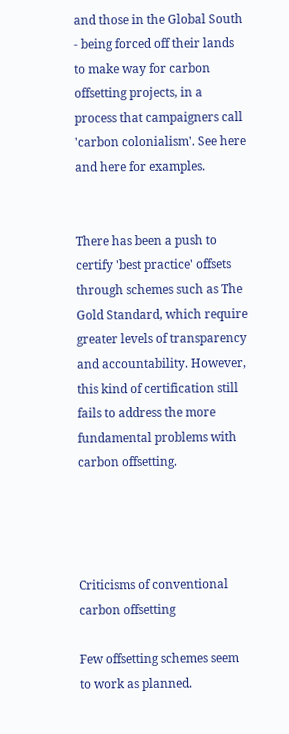and those in the Global South - being forced off their lands to make way for carbon offsetting projects, in a process that campaigners call 'carbon colonialism'. See here and here for examples.


There has been a push to certify 'best practice' offsets through schemes such as The Gold Standard, which require greater levels of transparency and accountability. However, this kind of certification still fails to address the more fundamental problems with carbon offsetting.




Criticisms of conventional carbon offsetting

Few offsetting schemes seem to work as planned.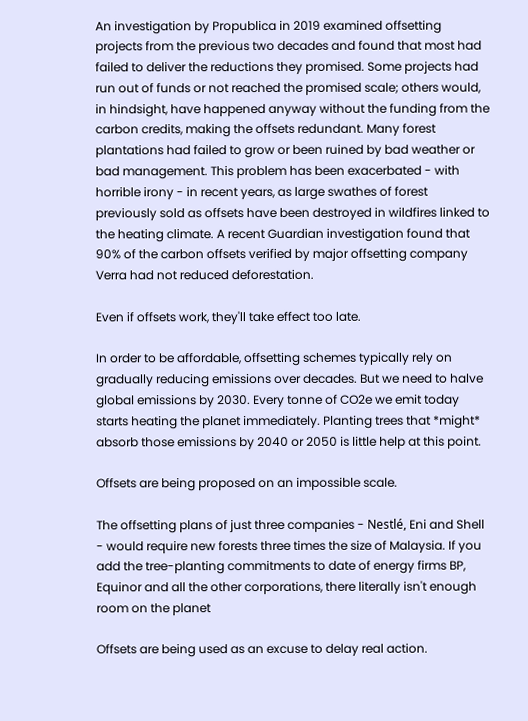An investigation by Propublica in 2019 examined offsetting projects from the previous two decades and found that most had failed to deliver the reductions they promised. Some projects had run out of funds or not reached the promised scale; others would, in hindsight, have happened anyway without the funding from the carbon credits, making the offsets redundant. Many forest plantations had failed to grow or been ruined by bad weather or bad management. This problem has been exacerbated - with horrible irony - in recent years, as large swathes of forest previously sold as offsets have been destroyed in wildfires linked to the heating climate. A recent Guardian investigation found that 90% of the carbon offsets verified by major offsetting company Verra had not reduced deforestation.

Even if offsets work, they'll take effect too late.

In order to be affordable, offsetting schemes typically rely on gradually reducing emissions over decades. But we need to halve global emissions by 2030. Every tonne of CO2e we emit today starts heating the planet immediately. Planting trees that *might* absorb those emissions by 2040 or 2050 is little help at this point.

Offsets are being proposed on an impossible scale.

The offsetting plans of just three companies - Nestlé, Eni and Shell - would require new forests three times the size of Malaysia. If you add the tree-planting commitments to date of energy firms BP, Equinor and all the other corporations, there literally isn't enough room on the planet

Offsets are being used as an excuse to delay real action.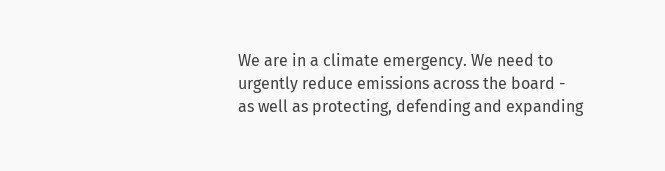We are in a climate emergency. We need to urgently reduce emissions across the board - as well as protecting, defending and expanding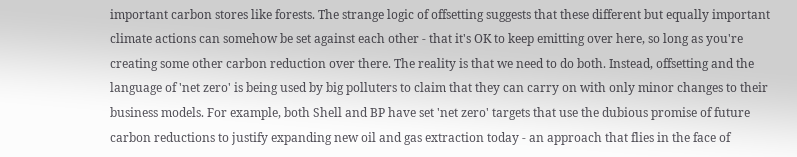important carbon stores like forests. The strange logic of offsetting suggests that these different but equally important climate actions can somehow be set against each other - that it's OK to keep emitting over here, so long as you're creating some other carbon reduction over there. The reality is that we need to do both. Instead, offsetting and the language of 'net zero' is being used by big polluters to claim that they can carry on with only minor changes to their business models. For example, both Shell and BP have set 'net zero' targets that use the dubious promise of future carbon reductions to justify expanding new oil and gas extraction today - an approach that flies in the face of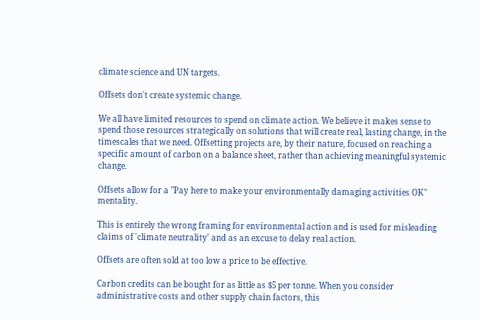climate science and UN targets.

Offsets don't create systemic change.

We all have limited resources to spend on climate action. We believe it makes sense to spend those resources strategically on solutions that will create real, lasting change, in the timescales that we need. Offsetting projects are, by their nature, focused on reaching a specific amount of carbon on a balance sheet, rather than achieving meaningful systemic change.

Offsets allow for a "Pay here to make your environmentally damaging activities OK" mentality.

This is entirely the wrong framing for environmental action and is used for misleading claims of 'climate neutrality' and as an excuse to delay real action.

Offsets are often sold at too low a price to be effective.

Carbon credits can be bought for as little as $5 per tonne. When you consider administrative costs and other supply chain factors, this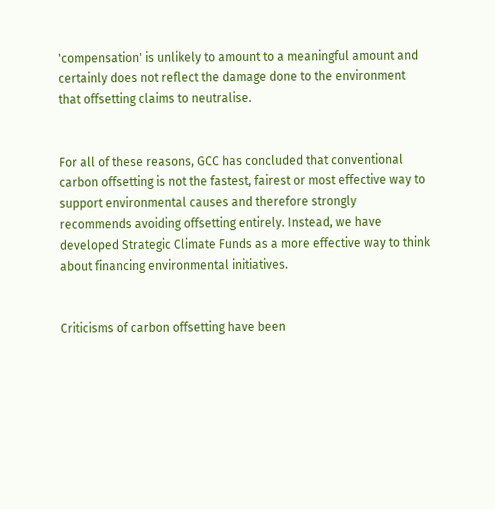'compensation' is unlikely to amount to a meaningful amount and certainly does not reflect the damage done to the environment that offsetting claims to neutralise.


For all of these reasons, GCC has concluded that conventional carbon offsetting is not the fastest, fairest or most effective way to support environmental causes and therefore strongly recommends avoiding offsetting entirely. Instead, we have developed Strategic Climate Funds as a more effective way to think about financing environmental initiatives.


Criticisms of carbon offsetting have been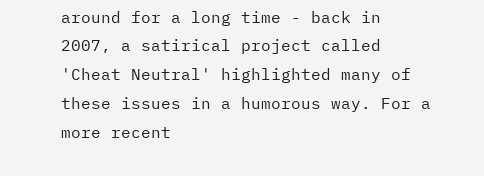around for a long time - back in 2007, a satirical project called 'Cheat Neutral' highlighted many of these issues in a humorous way. For a more recent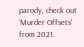parody, check out 'Murder Offsets' from 2021.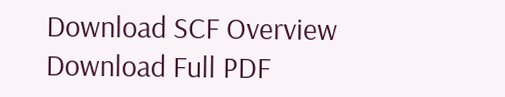Download SCF Overview
Download Full PDF